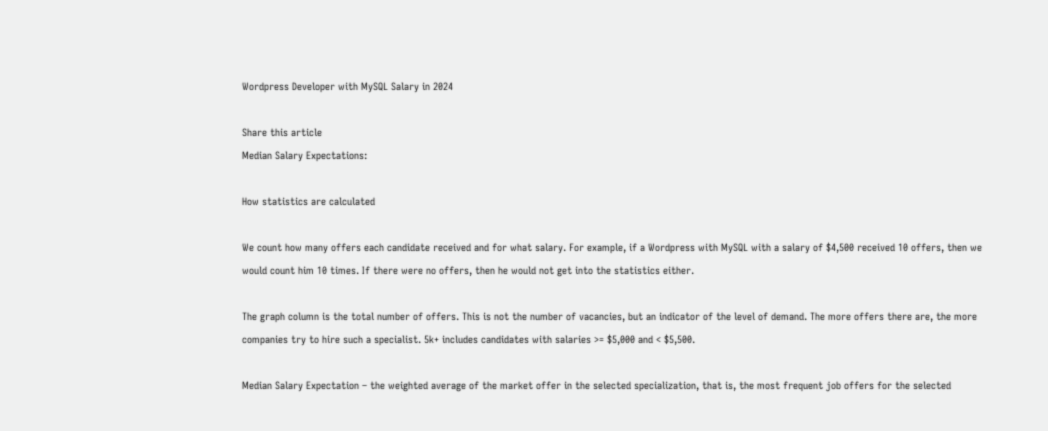Wordpress Developer with MySQL Salary in 2024

Share this article
Median Salary Expectations:

How statistics are calculated

We count how many offers each candidate received and for what salary. For example, if a Wordpress with MySQL with a salary of $4,500 received 10 offers, then we would count him 10 times. If there were no offers, then he would not get into the statistics either.

The graph column is the total number of offers. This is not the number of vacancies, but an indicator of the level of demand. The more offers there are, the more companies try to hire such a specialist. 5k+ includes candidates with salaries >= $5,000 and < $5,500.

Median Salary Expectation – the weighted average of the market offer in the selected specialization, that is, the most frequent job offers for the selected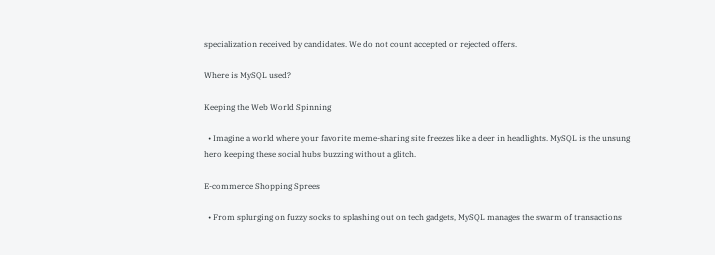specialization received by candidates. We do not count accepted or rejected offers.

Where is MySQL used?

Keeping the Web World Spinning

  • Imagine a world where your favorite meme-sharing site freezes like a deer in headlights. MySQL is the unsung hero keeping these social hubs buzzing without a glitch.

E-commerce Shopping Sprees

  • From splurging on fuzzy socks to splashing out on tech gadgets, MySQL manages the swarm of transactions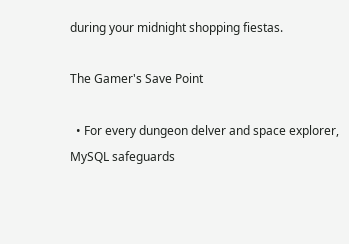during your midnight shopping fiestas.

The Gamer's Save Point

  • For every dungeon delver and space explorer, MySQL safeguards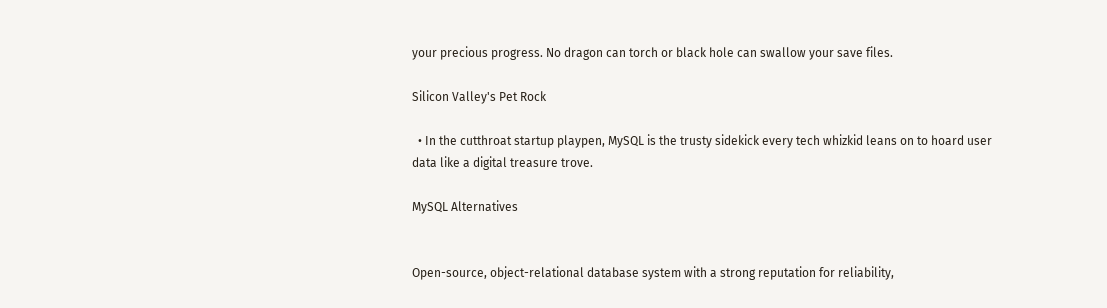your precious progress. No dragon can torch or black hole can swallow your save files.

Silicon Valley's Pet Rock

  • In the cutthroat startup playpen, MySQL is the trusty sidekick every tech whizkid leans on to hoard user data like a digital treasure trove.

MySQL Alternatives


Open-source, object-relational database system with a strong reputation for reliability,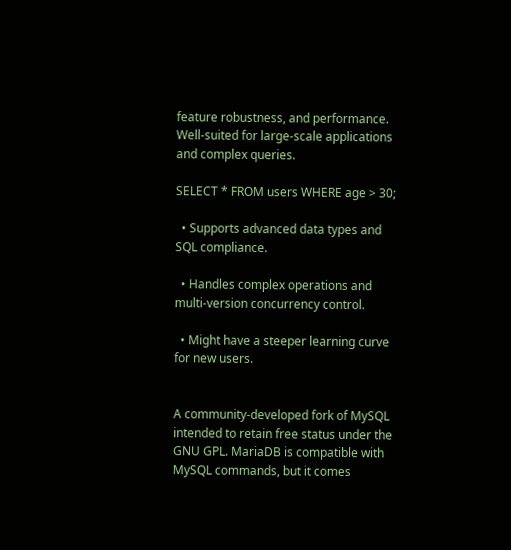feature robustness, and performance. Well-suited for large-scale applications and complex queries.

SELECT * FROM users WHERE age > 30;

  • Supports advanced data types and SQL compliance.

  • Handles complex operations and multi-version concurrency control.

  • Might have a steeper learning curve for new users.


A community-developed fork of MySQL intended to retain free status under the GNU GPL. MariaDB is compatible with MySQL commands, but it comes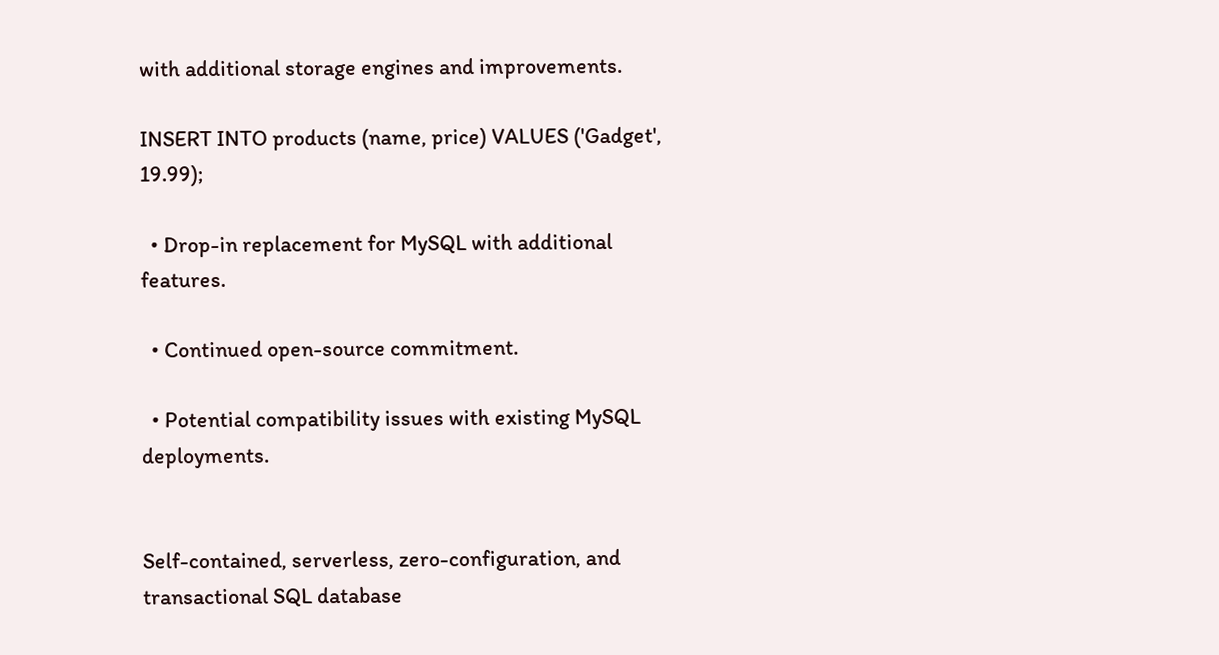with additional storage engines and improvements.

INSERT INTO products (name, price) VALUES ('Gadget', 19.99);

  • Drop-in replacement for MySQL with additional features.

  • Continued open-source commitment.

  • Potential compatibility issues with existing MySQL deployments.


Self-contained, serverless, zero-configuration, and transactional SQL database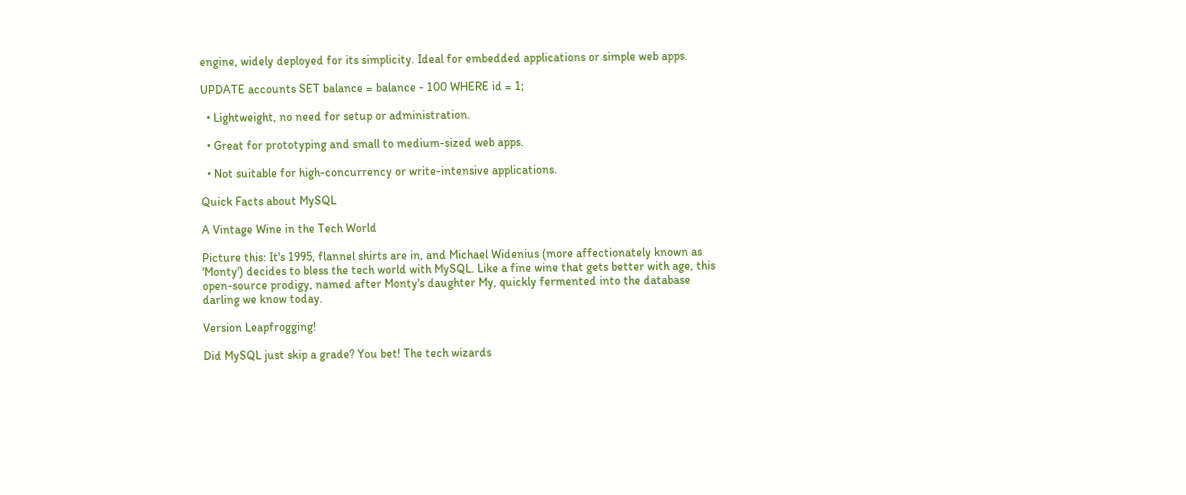engine, widely deployed for its simplicity. Ideal for embedded applications or simple web apps.

UPDATE accounts SET balance = balance - 100 WHERE id = 1;

  • Lightweight, no need for setup or administration.

  • Great for prototyping and small to medium-sized web apps.

  • Not suitable for high-concurrency or write-intensive applications.

Quick Facts about MySQL

A Vintage Wine in the Tech World

Picture this: It's 1995, flannel shirts are in, and Michael Widenius (more affectionately known as 'Monty') decides to bless the tech world with MySQL. Like a fine wine that gets better with age, this open-source prodigy, named after Monty's daughter My, quickly fermented into the database darling we know today.

Version Leapfrogging!

Did MySQL just skip a grade? You bet! The tech wizards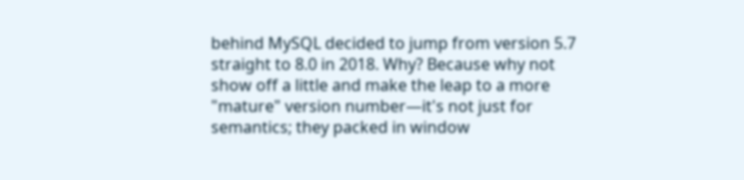behind MySQL decided to jump from version 5.7 straight to 8.0 in 2018. Why? Because why not show off a little and make the leap to a more "mature" version number—it's not just for semantics; they packed in window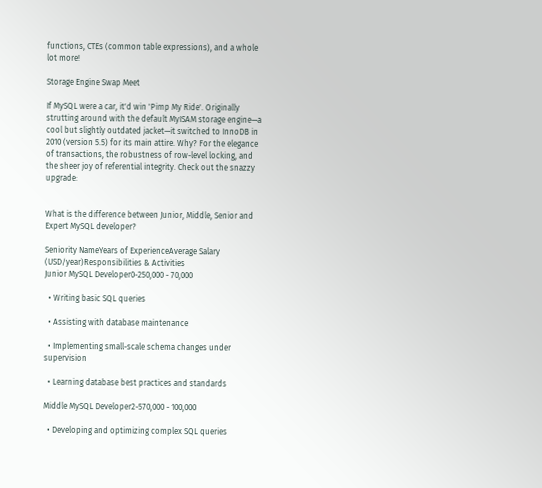functions, CTEs (common table expressions), and a whole lot more!

Storage Engine Swap Meet

If MySQL were a car, it'd win 'Pimp My Ride'. Originally strutting around with the default MyISAM storage engine—a cool but slightly outdated jacket—it switched to InnoDB in 2010 (version 5.5) for its main attire. Why? For the elegance of transactions, the robustness of row-level locking, and the sheer joy of referential integrity. Check out the snazzy upgrade:


What is the difference between Junior, Middle, Senior and Expert MySQL developer?

Seniority NameYears of ExperienceAverage Salary (USD/year)Responsibilities & Activities
Junior MySQL Developer0-250,000 - 70,000

  • Writing basic SQL queries

  • Assisting with database maintenance

  • Implementing small-scale schema changes under supervision

  • Learning database best practices and standards

Middle MySQL Developer2-570,000 - 100,000

  • Developing and optimizing complex SQL queries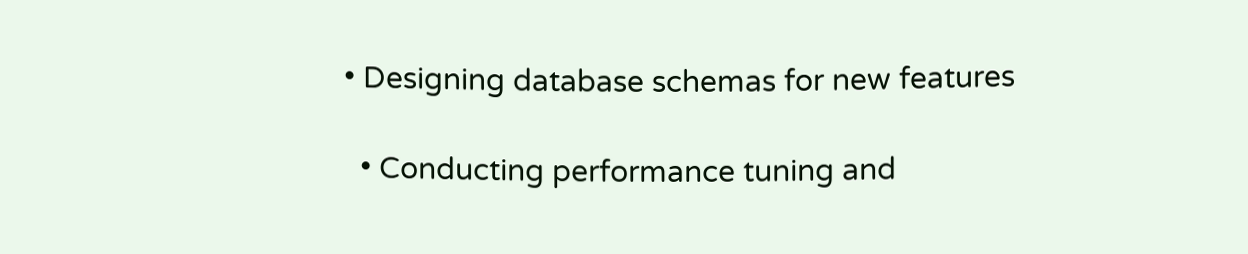• Designing database schemas for new features

  • Conducting performance tuning and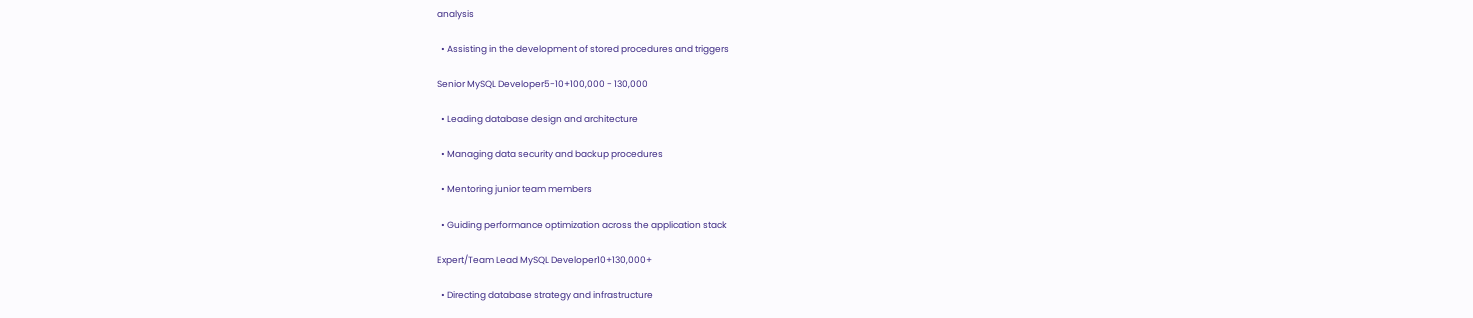analysis

  • Assisting in the development of stored procedures and triggers

Senior MySQL Developer5-10+100,000 - 130,000

  • Leading database design and architecture

  • Managing data security and backup procedures

  • Mentoring junior team members

  • Guiding performance optimization across the application stack

Expert/Team Lead MySQL Developer10+130,000+

  • Directing database strategy and infrastructure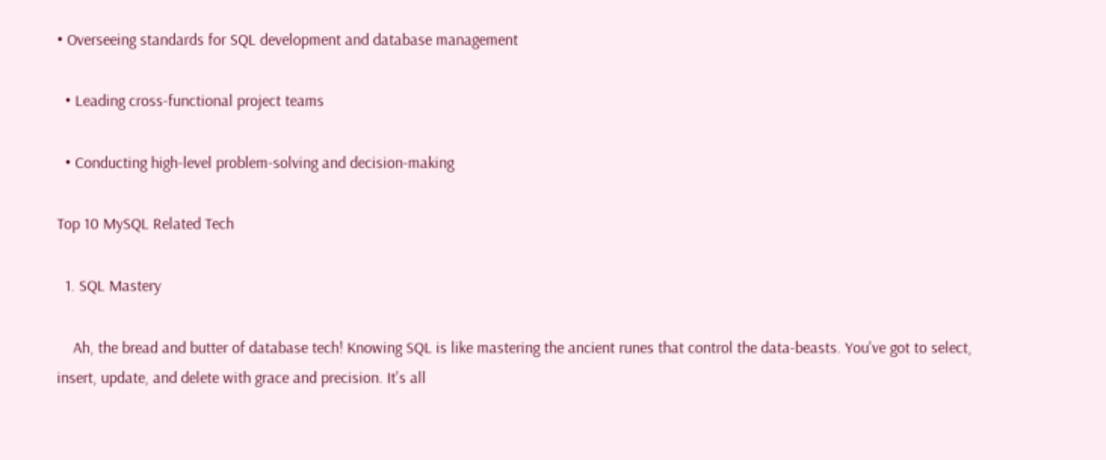• Overseeing standards for SQL development and database management

  • Leading cross-functional project teams

  • Conducting high-level problem-solving and decision-making

Top 10 MySQL Related Tech

  1. SQL Mastery

    Ah, the bread and butter of database tech! Knowing SQL is like mastering the ancient runes that control the data-beasts. You've got to select, insert, update, and delete with grace and precision. It's all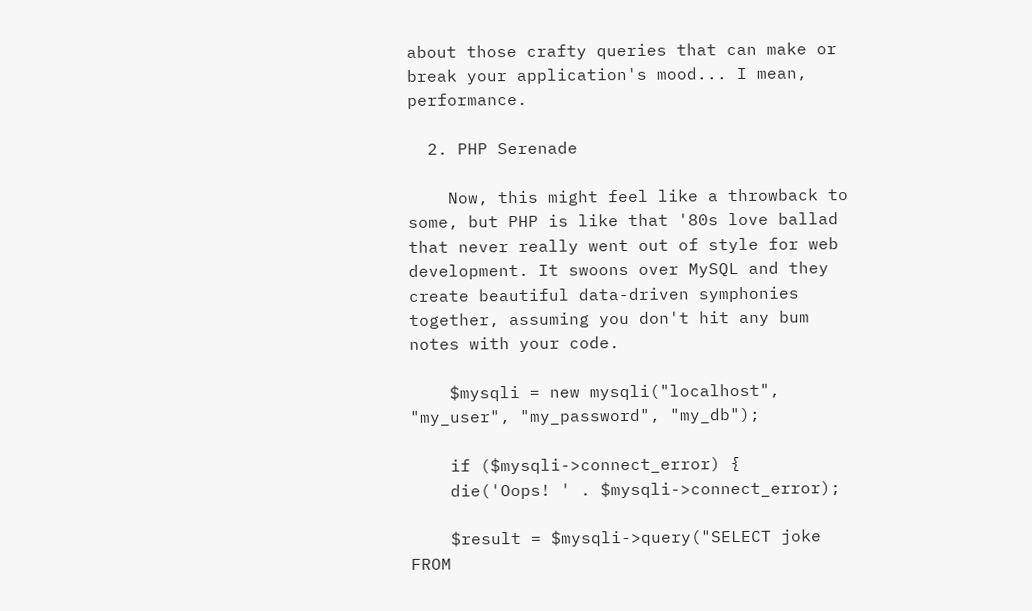about those crafty queries that can make or break your application's mood... I mean, performance.

  2. PHP Serenade

    Now, this might feel like a throwback to some, but PHP is like that '80s love ballad that never really went out of style for web development. It swoons over MySQL and they create beautiful data-driven symphonies together, assuming you don't hit any bum notes with your code.

    $mysqli = new mysqli("localhost", "my_user", "my_password", "my_db");

    if ($mysqli->connect_error) {
    die('Oops! ' . $mysqli->connect_error);

    $result = $mysqli->query("SELECT joke FROM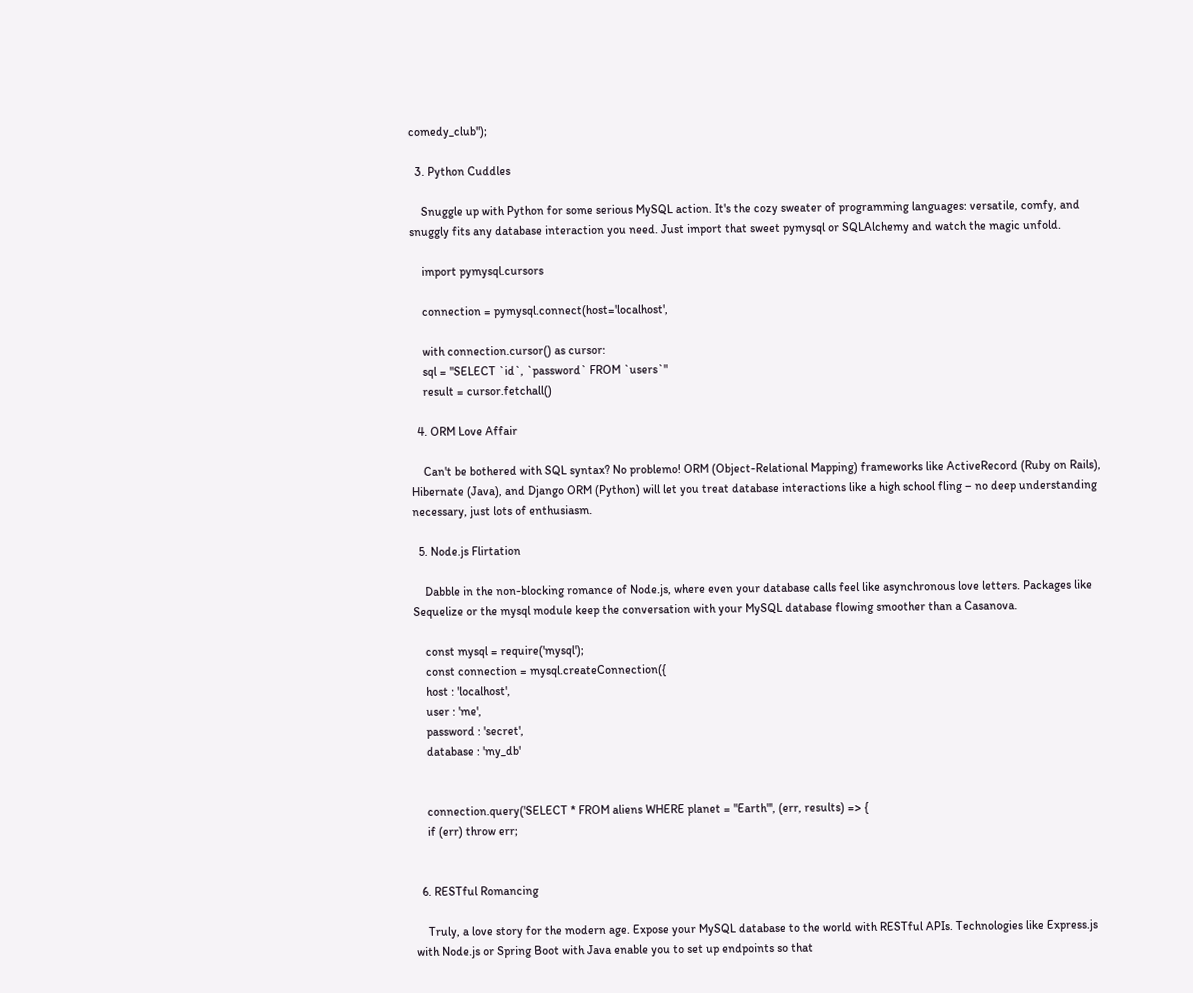comedy_club");

  3. Python Cuddles

    Snuggle up with Python for some serious MySQL action. It's the cozy sweater of programming languages: versatile, comfy, and snuggly fits any database interaction you need. Just import that sweet pymysql or SQLAlchemy and watch the magic unfold.

    import pymysql.cursors

    connection = pymysql.connect(host='localhost',

    with connection.cursor() as cursor:
    sql = "SELECT `id`, `password` FROM `users`"
    result = cursor.fetchall()

  4. ORM Love Affair

    Can't be bothered with SQL syntax? No problemo! ORM (Object-Relational Mapping) frameworks like ActiveRecord (Ruby on Rails), Hibernate (Java), and Django ORM (Python) will let you treat database interactions like a high school fling – no deep understanding necessary, just lots of enthusiasm.

  5. Node.js Flirtation

    Dabble in the non-blocking romance of Node.js, where even your database calls feel like asynchronous love letters. Packages like Sequelize or the mysql module keep the conversation with your MySQL database flowing smoother than a Casanova.

    const mysql = require('mysql');
    const connection = mysql.createConnection({
    host : 'localhost',
    user : 'me',
    password : 'secret',
    database : 'my_db'


    connection.query('SELECT * FROM aliens WHERE planet = "Earth"', (err, results) => {
    if (err) throw err;


  6. RESTful Romancing

    Truly, a love story for the modern age. Expose your MySQL database to the world with RESTful APIs. Technologies like Express.js with Node.js or Spring Boot with Java enable you to set up endpoints so that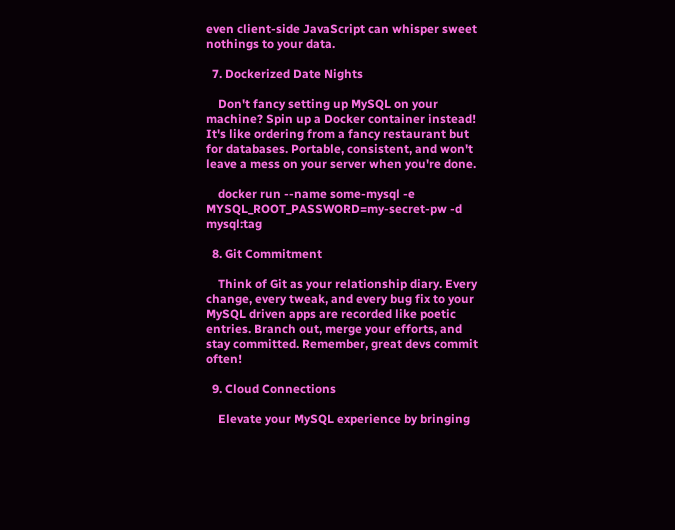even client-side JavaScript can whisper sweet nothings to your data.

  7. Dockerized Date Nights

    Don't fancy setting up MySQL on your machine? Spin up a Docker container instead! It's like ordering from a fancy restaurant but for databases. Portable, consistent, and won't leave a mess on your server when you're done.

    docker run --name some-mysql -e MYSQL_ROOT_PASSWORD=my-secret-pw -d mysql:tag

  8. Git Commitment

    Think of Git as your relationship diary. Every change, every tweak, and every bug fix to your MySQL driven apps are recorded like poetic entries. Branch out, merge your efforts, and stay committed. Remember, great devs commit often!

  9. Cloud Connections

    Elevate your MySQL experience by bringing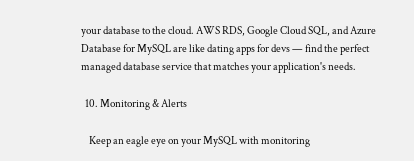your database to the cloud. AWS RDS, Google Cloud SQL, and Azure Database for MySQL are like dating apps for devs — find the perfect managed database service that matches your application's needs.

  10. Monitoring & Alerts

    Keep an eagle eye on your MySQL with monitoring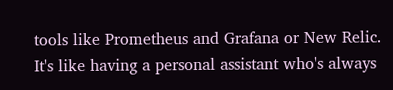tools like Prometheus and Grafana or New Relic. It's like having a personal assistant who's always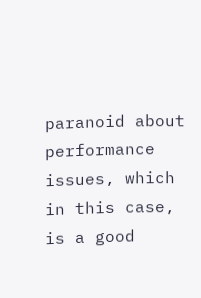paranoid about performance issues, which in this case, is a good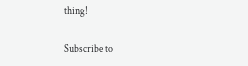thing!

Subscribe to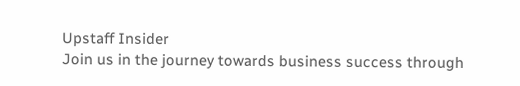Upstaff Insider
Join us in the journey towards business success through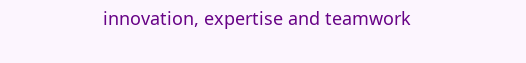innovation, expertise and teamwork